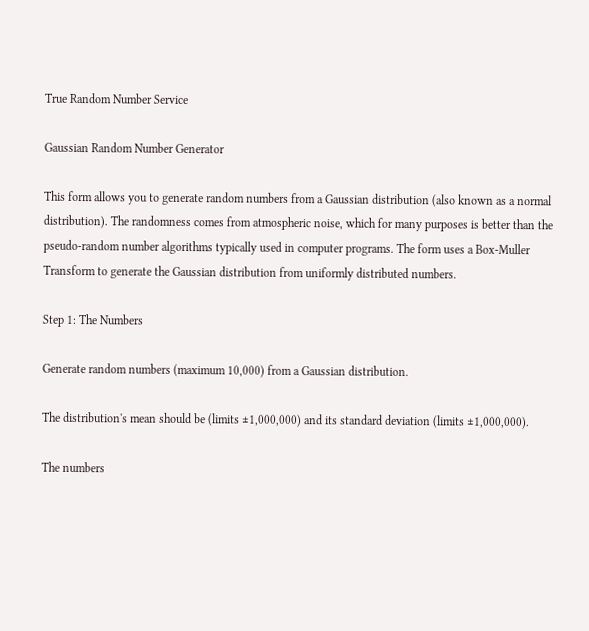True Random Number Service

Gaussian Random Number Generator

This form allows you to generate random numbers from a Gaussian distribution (also known as a normal distribution). The randomness comes from atmospheric noise, which for many purposes is better than the pseudo-random number algorithms typically used in computer programs. The form uses a Box-Muller Transform to generate the Gaussian distribution from uniformly distributed numbers.

Step 1: The Numbers

Generate random numbers (maximum 10,000) from a Gaussian distribution.

The distribution's mean should be (limits ±1,000,000) and its standard deviation (limits ±1,000,000).

The numbers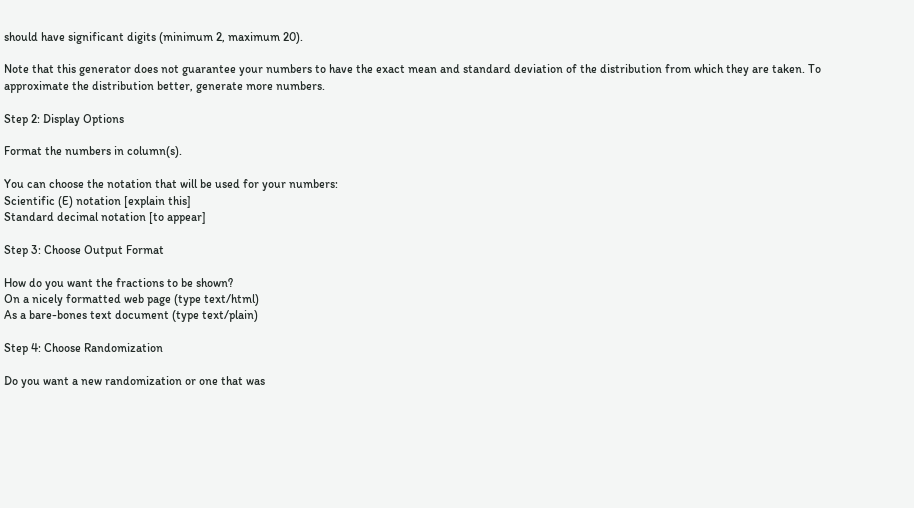should have significant digits (minimum 2, maximum 20).

Note that this generator does not guarantee your numbers to have the exact mean and standard deviation of the distribution from which they are taken. To approximate the distribution better, generate more numbers.

Step 2: Display Options

Format the numbers in column(s).

You can choose the notation that will be used for your numbers:
Scientific (E) notation [explain this]
Standard decimal notation [to appear]

Step 3: Choose Output Format

How do you want the fractions to be shown?
On a nicely formatted web page (type text/html)
As a bare-bones text document (type text/plain)

Step 4: Choose Randomization

Do you want a new randomization or one that was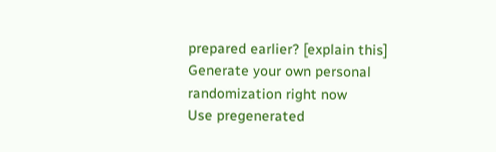prepared earlier? [explain this]
Generate your own personal randomization right now
Use pregenerated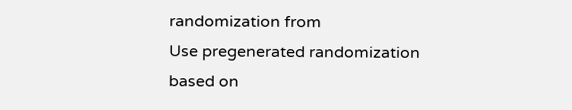randomization from
Use pregenerated randomization based on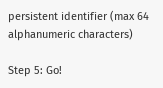persistent identifier (max 64 alphanumeric characters)

Step 5: Go!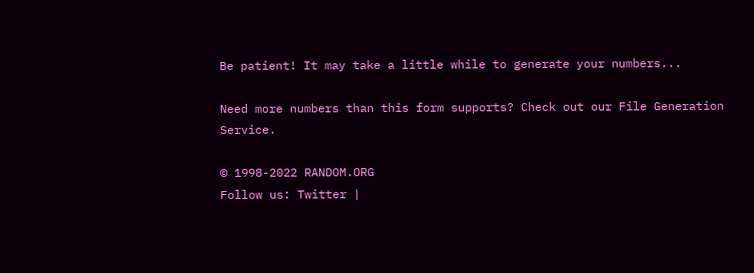Be patient! It may take a little while to generate your numbers...

Need more numbers than this form supports? Check out our File Generation Service.

© 1998-2022 RANDOM.ORG
Follow us: Twitter |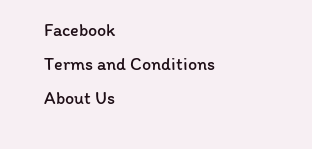Facebook
Terms and Conditions
About Us